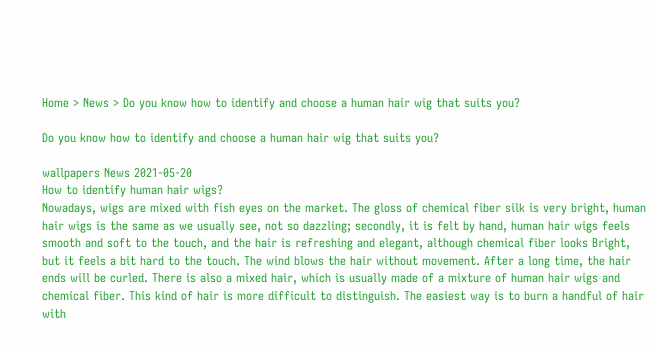Home > News > Do you know how to identify and choose a human hair wig that suits you?

Do you know how to identify and choose a human hair wig that suits you?

wallpapers News 2021-05-20
How to identify human hair wigs?
Nowadays, wigs are mixed with fish eyes on the market. The gloss of chemical fiber silk is very bright, human hair wigs is the same as we usually see, not so dazzling; secondly, it is felt by hand, human hair wigs feels smooth and soft to the touch, and the hair is refreshing and elegant, although chemical fiber looks Bright, but it feels a bit hard to the touch. The wind blows the hair without movement. After a long time, the hair ends will be curled. There is also a mixed hair, which is usually made of a mixture of human hair wigs and chemical fiber. This kind of hair is more difficult to distinguish. The easiest way is to burn a handful of hair with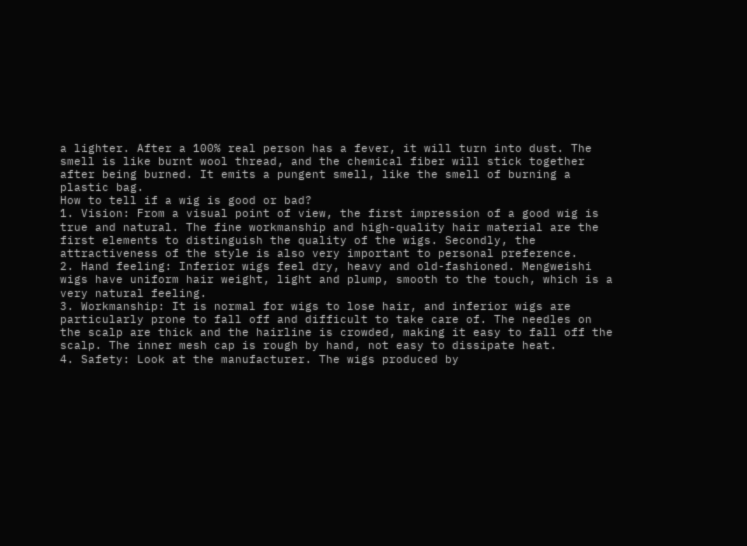a lighter. After a 100% real person has a fever, it will turn into dust. The smell is like burnt wool thread, and the chemical fiber will stick together after being burned. It emits a pungent smell, like the smell of burning a plastic bag.
How to tell if a wig is good or bad?
1. Vision: From a visual point of view, the first impression of a good wig is true and natural. The fine workmanship and high-quality hair material are the first elements to distinguish the quality of the wigs. Secondly, the attractiveness of the style is also very important to personal preference.
2. Hand feeling: Inferior wigs feel dry, heavy and old-fashioned. Mengweishi wigs have uniform hair weight, light and plump, smooth to the touch, which is a very natural feeling.
3. Workmanship: It is normal for wigs to lose hair, and inferior wigs are particularly prone to fall off and difficult to take care of. The needles on the scalp are thick and the hairline is crowded, making it easy to fall off the scalp. The inner mesh cap is rough by hand, not easy to dissipate heat.
4. Safety: Look at the manufacturer. The wigs produced by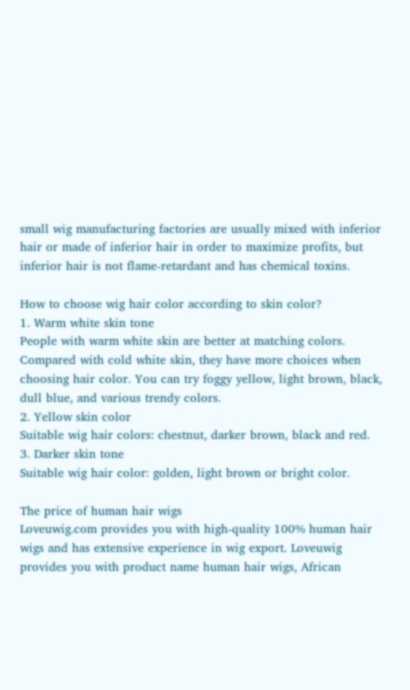small wig manufacturing factories are usually mixed with inferior hair or made of inferior hair in order to maximize profits, but inferior hair is not flame-retardant and has chemical toxins.

How to choose wig hair color according to skin color?
1. Warm white skin tone
People with warm white skin are better at matching colors. Compared with cold white skin, they have more choices when choosing hair color. You can try foggy yellow, light brown, black, dull blue, and various trendy colors.
2. Yellow skin color
Suitable wig hair colors: chestnut, darker brown, black and red.
3. Darker skin tone
Suitable wig hair color: golden, light brown or bright color.

The price of human hair wigs
Loveuwig.com provides you with high-quality 100% human hair wigs and has extensive experience in wig export. Loveuwig provides you with product name human hair wigs, African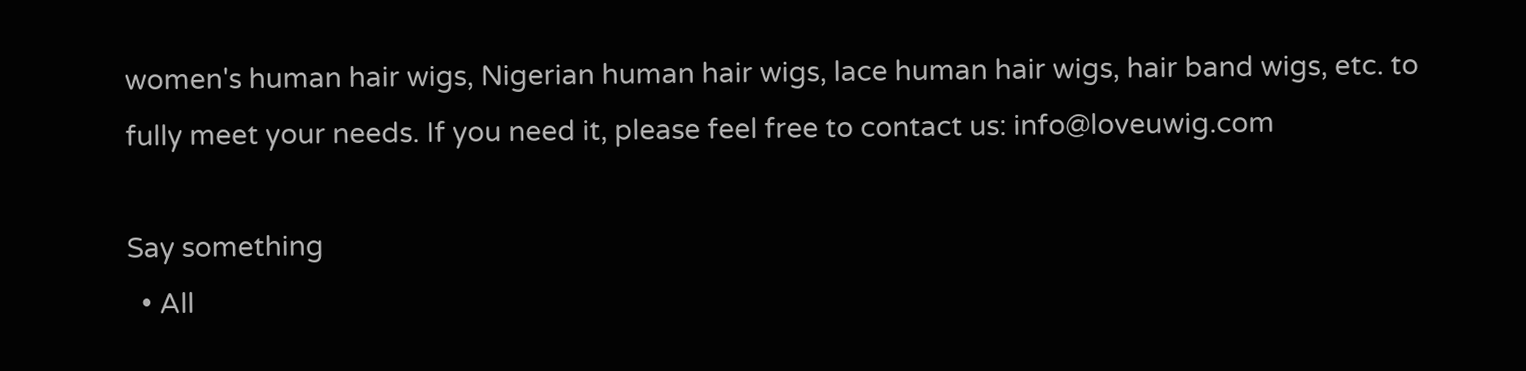women's human hair wigs, Nigerian human hair wigs, lace human hair wigs, hair band wigs, etc. to fully meet your needs. If you need it, please feel free to contact us: info@loveuwig.com

Say something
  • All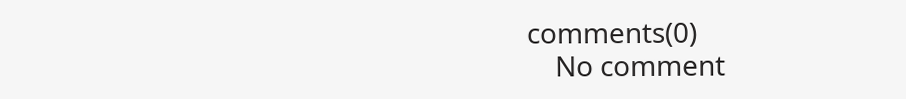comments(0)
    No comment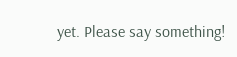yet. Please say something!